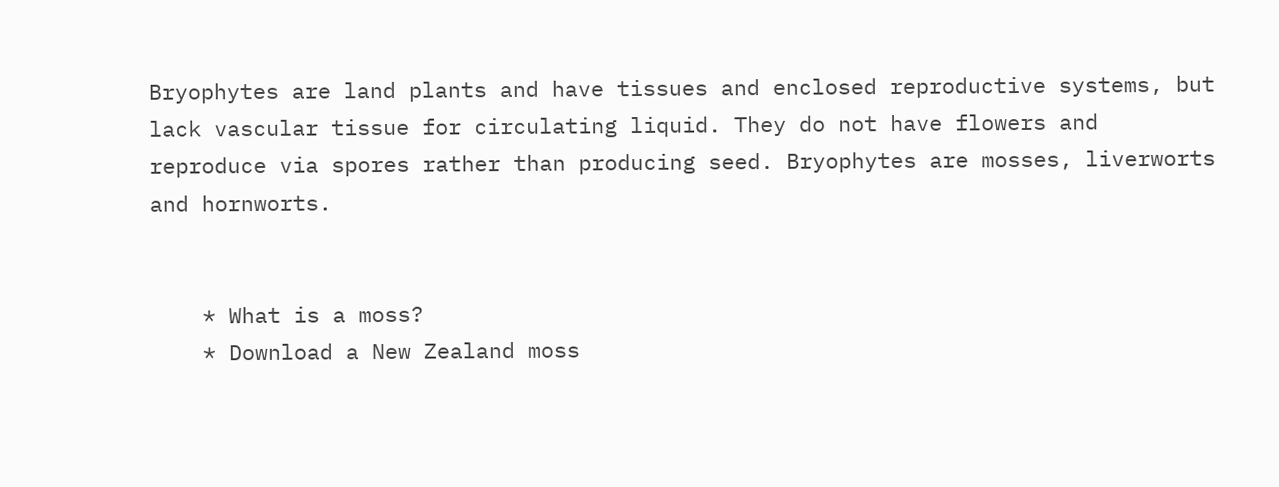Bryophytes are land plants and have tissues and enclosed reproductive systems, but lack vascular tissue for circulating liquid. They do not have flowers and reproduce via spores rather than producing seed. Bryophytes are mosses, liverworts and hornworts.


    * What is a moss?
    * Download a New Zealand moss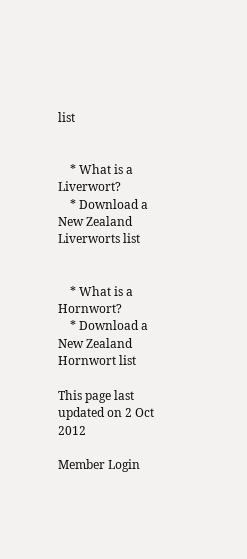list


    * What is a Liverwort?
    * Download a New Zealand Liverworts list


    * What is a Hornwort?
    * Download a New Zealand Hornwort list

This page last updated on 2 Oct 2012

Member Login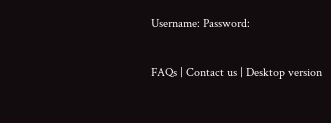Username: Password:

FAQs | Contact us | Desktop version